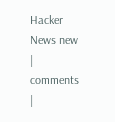Hacker News new | comments |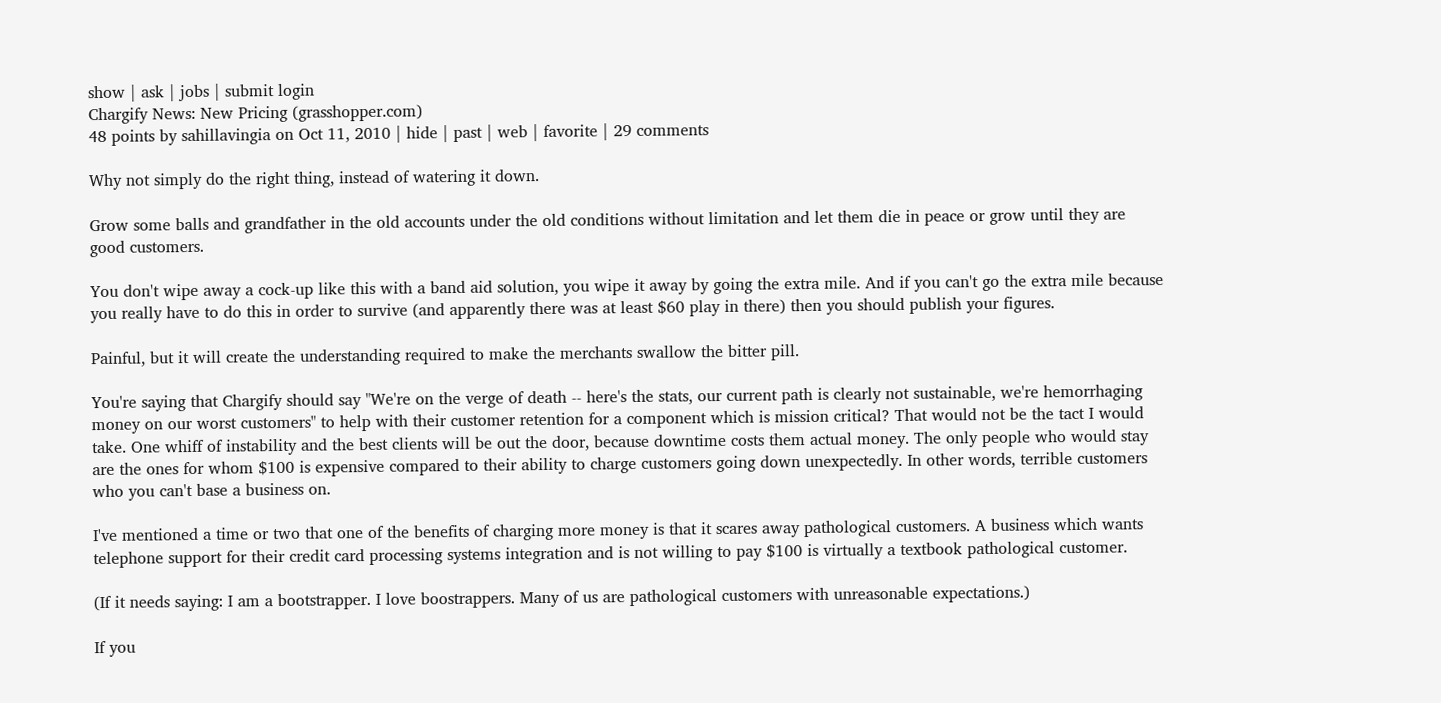show | ask | jobs | submit login
Chargify News: New Pricing (grasshopper.com)
48 points by sahillavingia on Oct 11, 2010 | hide | past | web | favorite | 29 comments

Why not simply do the right thing, instead of watering it down.

Grow some balls and grandfather in the old accounts under the old conditions without limitation and let them die in peace or grow until they are good customers.

You don't wipe away a cock-up like this with a band aid solution, you wipe it away by going the extra mile. And if you can't go the extra mile because you really have to do this in order to survive (and apparently there was at least $60 play in there) then you should publish your figures.

Painful, but it will create the understanding required to make the merchants swallow the bitter pill.

You're saying that Chargify should say "We're on the verge of death -- here's the stats, our current path is clearly not sustainable, we're hemorrhaging money on our worst customers" to help with their customer retention for a component which is mission critical? That would not be the tact I would take. One whiff of instability and the best clients will be out the door, because downtime costs them actual money. The only people who would stay are the ones for whom $100 is expensive compared to their ability to charge customers going down unexpectedly. In other words, terrible customers who you can't base a business on.

I've mentioned a time or two that one of the benefits of charging more money is that it scares away pathological customers. A business which wants telephone support for their credit card processing systems integration and is not willing to pay $100 is virtually a textbook pathological customer.

(If it needs saying: I am a bootstrapper. I love boostrappers. Many of us are pathological customers with unreasonable expectations.)

If you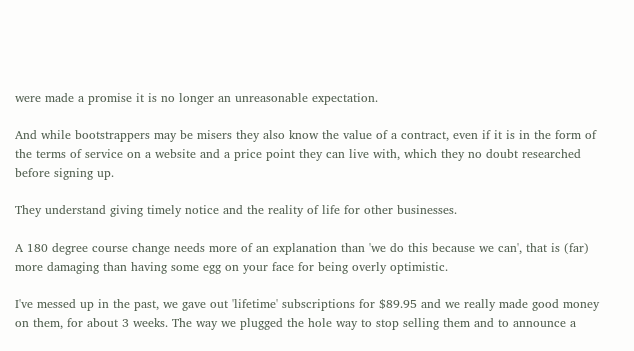were made a promise it is no longer an unreasonable expectation.

And while bootstrappers may be misers they also know the value of a contract, even if it is in the form of the terms of service on a website and a price point they can live with, which they no doubt researched before signing up.

They understand giving timely notice and the reality of life for other businesses.

A 180 degree course change needs more of an explanation than 'we do this because we can', that is (far) more damaging than having some egg on your face for being overly optimistic.

I've messed up in the past, we gave out 'lifetime' subscriptions for $89.95 and we really made good money on them, for about 3 weeks. The way we plugged the hole way to stop selling them and to announce a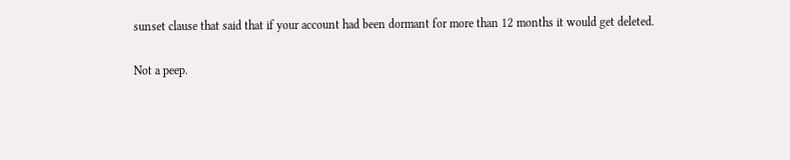sunset clause that said that if your account had been dormant for more than 12 months it would get deleted.

Not a peep.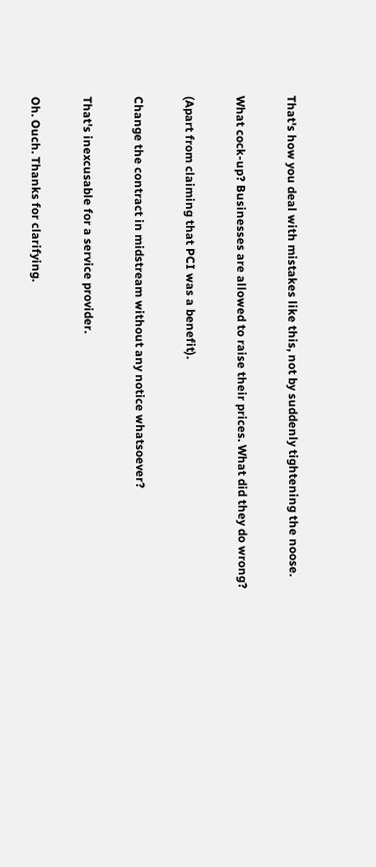That's how you deal with mistakes like this, not by suddenly tightening the noose.

What cock-up? Businesses are allowed to raise their prices. What did they do wrong?

(Apart from claiming that PCI was a benefit).

Change the contract in midstream without any notice whatsoever?

That's inexcusable for a service provider.

Oh. Ouch. Thanks for clarifying.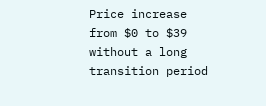Price increase from $0 to $39 without a long transition period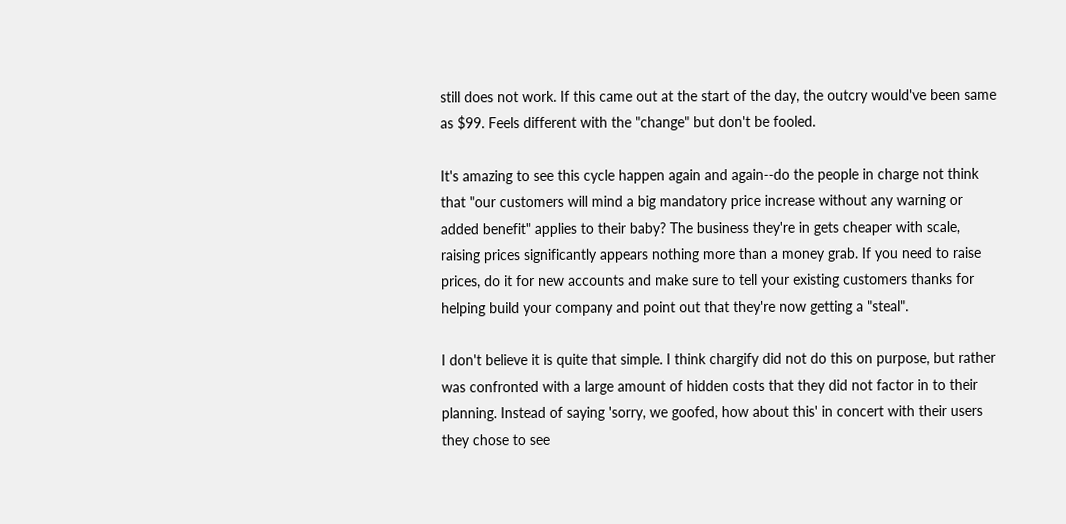still does not work. If this came out at the start of the day, the outcry would've been same as $99. Feels different with the "change" but don't be fooled.

It's amazing to see this cycle happen again and again--do the people in charge not think that "our customers will mind a big mandatory price increase without any warning or added benefit" applies to their baby? The business they're in gets cheaper with scale, raising prices significantly appears nothing more than a money grab. If you need to raise prices, do it for new accounts and make sure to tell your existing customers thanks for helping build your company and point out that they're now getting a "steal".

I don't believe it is quite that simple. I think chargify did not do this on purpose, but rather was confronted with a large amount of hidden costs that they did not factor in to their planning. Instead of saying 'sorry, we goofed, how about this' in concert with their users they chose to see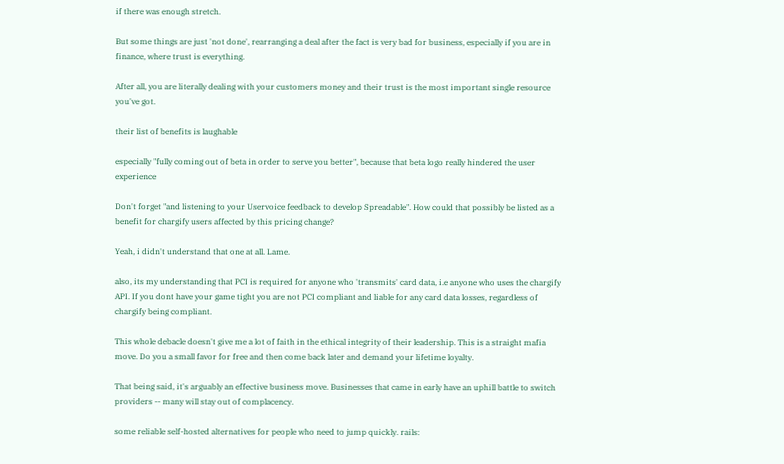if there was enough stretch.

But some things are just 'not done', rearranging a deal after the fact is very bad for business, especially if you are in finance, where trust is everything.

After all, you are literally dealing with your customers money and their trust is the most important single resource you've got.

their list of benefits is laughable

especially "fully coming out of beta in order to serve you better", because that beta logo really hindered the user experience

Don't forget "and listening to your Uservoice feedback to develop Spreadable". How could that possibly be listed as a benefit for chargify users affected by this pricing change?

Yeah, i didn't understand that one at all. Lame.

also, its my understanding that PCI is required for anyone who 'transmits' card data, i.e anyone who uses the chargify API. If you dont have your game tight you are not PCI compliant and liable for any card data losses, regardless of chargify being compliant.

This whole debacle doesn't give me a lot of faith in the ethical integrity of their leadership. This is a straight mafia move. Do you a small favor for free and then come back later and demand your lifetime loyalty.

That being said, it's arguably an effective business move. Businesses that came in early have an uphill battle to switch providers -- many will stay out of complacency.

some reliable self-hosted alternatives for people who need to jump quickly. rails: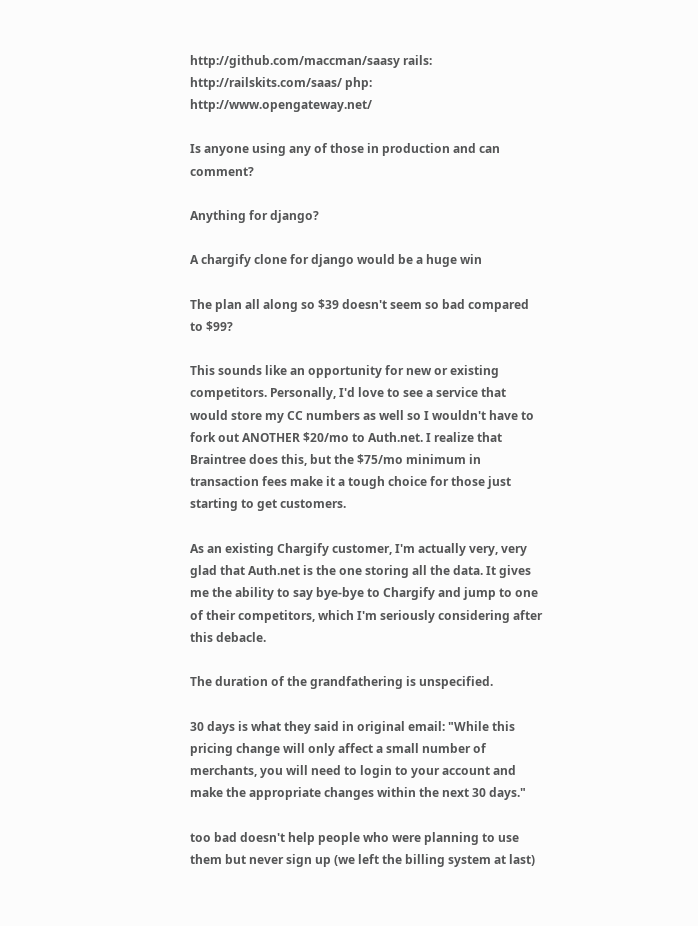http://github.com/maccman/saasy rails: http://railskits.com/saas/ php: http://www.opengateway.net/

Is anyone using any of those in production and can comment?

Anything for django?

A chargify clone for django would be a huge win

The plan all along so $39 doesn't seem so bad compared to $99?

This sounds like an opportunity for new or existing competitors. Personally, I'd love to see a service that would store my CC numbers as well so I wouldn't have to fork out ANOTHER $20/mo to Auth.net. I realize that Braintree does this, but the $75/mo minimum in transaction fees make it a tough choice for those just starting to get customers.

As an existing Chargify customer, I'm actually very, very glad that Auth.net is the one storing all the data. It gives me the ability to say bye-bye to Chargify and jump to one of their competitors, which I'm seriously considering after this debacle.

The duration of the grandfathering is unspecified.

30 days is what they said in original email: "While this pricing change will only affect a small number of merchants, you will need to login to your account and make the appropriate changes within the next 30 days."

too bad doesn't help people who were planning to use them but never sign up (we left the billing system at last)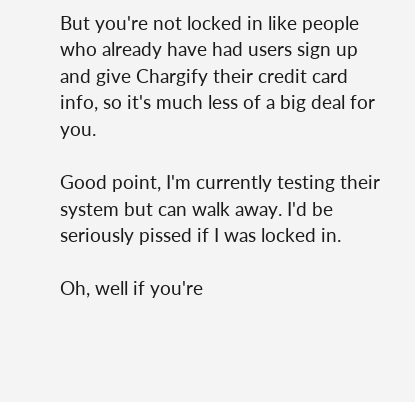But you're not locked in like people who already have had users sign up and give Chargify their credit card info, so it's much less of a big deal for you.

Good point, I'm currently testing their system but can walk away. I'd be seriously pissed if I was locked in.

Oh, well if you're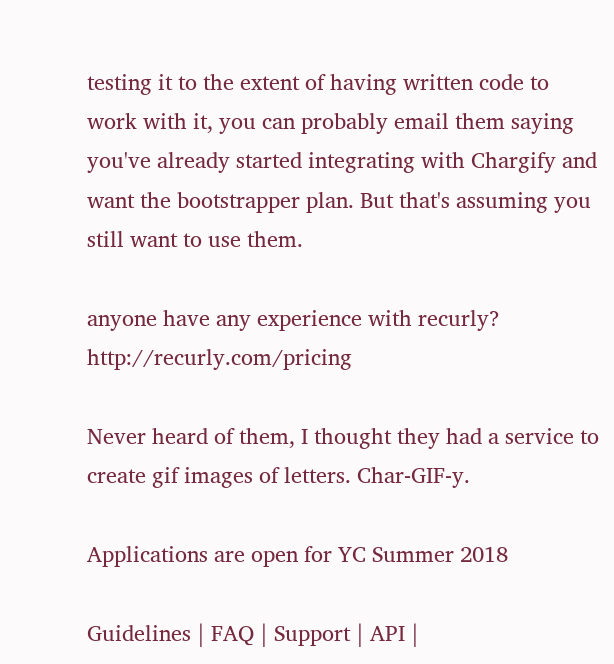testing it to the extent of having written code to work with it, you can probably email them saying you've already started integrating with Chargify and want the bootstrapper plan. But that's assuming you still want to use them.

anyone have any experience with recurly? http://recurly.com/pricing

Never heard of them, I thought they had a service to create gif images of letters. Char-GIF-y.

Applications are open for YC Summer 2018

Guidelines | FAQ | Support | API |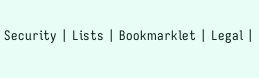Security | Lists | Bookmarklet | Legal |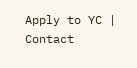Apply to YC | Contact